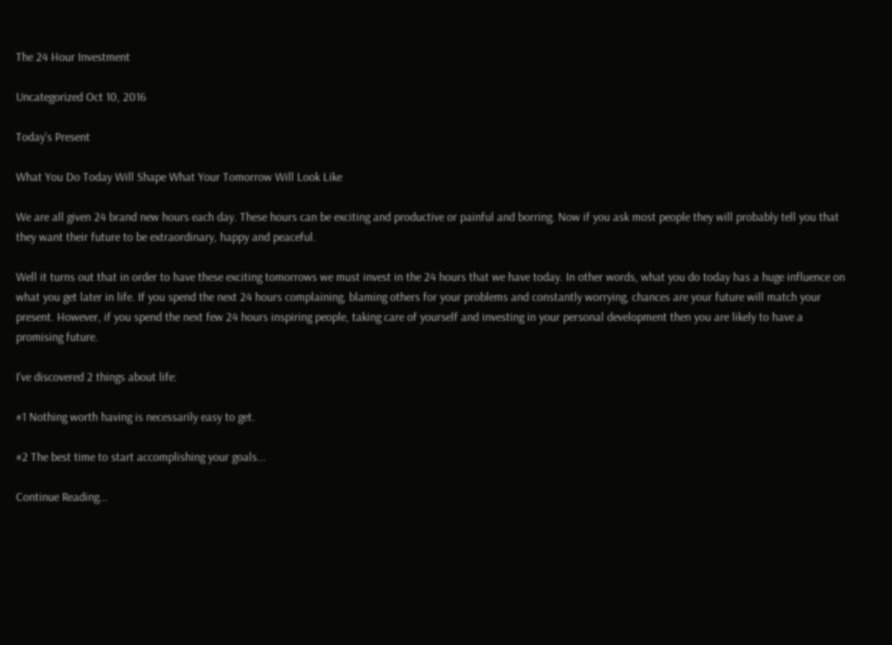The 24 Hour Investment

Uncategorized Oct 10, 2016

Today’s Present

What You Do Today Will Shape What Your Tomorrow Will Look Like

We are all given 24 brand new hours each day. These hours can be exciting and productive or painful and borring. Now if you ask most people they will probably tell you that they want their future to be extraordinary, happy and peaceful.

Well it turns out that in order to have these exciting tomorrows we must invest in the 24 hours that we have today. In other words, what you do today has a huge influence on what you get later in life. If you spend the next 24 hours complaining, blaming others for your problems and constantly worrying, chances are your future will match your present. However, if you spend the next few 24 hours inspiring people, taking care of yourself and investing in your personal development then you are likely to have a promising future.

I've discovered 2 things about life:

#1 Nothing worth having is necessarily easy to get.

#2 The best time to start accomplishing your goals...

Continue Reading...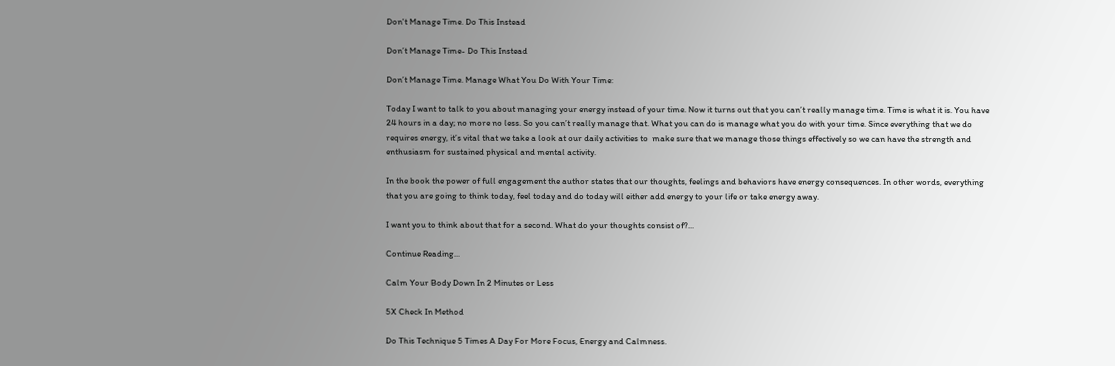Don't Manage Time. Do This Instead

Don’t Manage Time- Do This Instead

Don’t Manage Time. Manage What You Do With Your Time:

Today I want to talk to you about managing your energy instead of your time. Now it turns out that you can’t really manage time. Time is what it is. You have 24 hours in a day; no more no less. So you can’t really manage that. What you can do is manage what you do with your time. Since everything that we do requires energy, it’s vital that we take a look at our daily activities to  make sure that we manage those things effectively so we can have the strength and enthusiasm for sustained physical and mental activity.

In the book the power of full engagement the author states that our thoughts, feelings and behaviors have energy consequences. In other words, everything that you are going to think today, feel today and do today will either add energy to your life or take energy away.

I want you to think about that for a second. What do your thoughts consist of?...

Continue Reading...

Calm Your Body Down In 2 Minutes or Less

5X Check In Method

Do This Technique 5 Times A Day For More Focus, Energy and Calmness.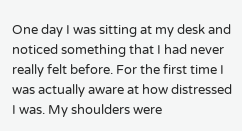One day I was sitting at my desk and noticed something that I had never really felt before. For the first time I was actually aware at how distressed I was. My shoulders were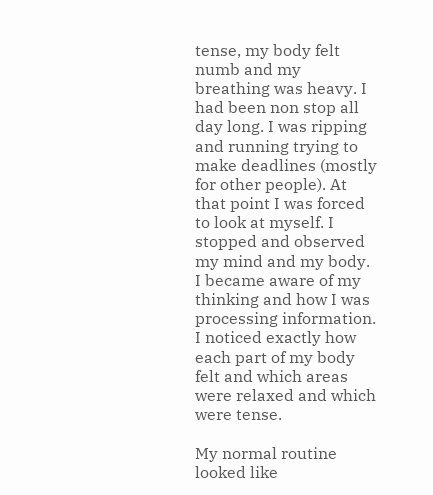tense, my body felt numb and my breathing was heavy. I had been non stop all day long. I was ripping and running trying to make deadlines (mostly for other people). At that point I was forced to look at myself. I stopped and observed my mind and my body. I became aware of my thinking and how I was processing information. I noticed exactly how each part of my body felt and which areas were relaxed and which were tense.

My normal routine looked like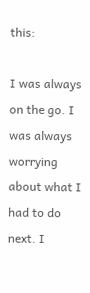this:

I was always on the go. I was always worrying about what I had to do next. I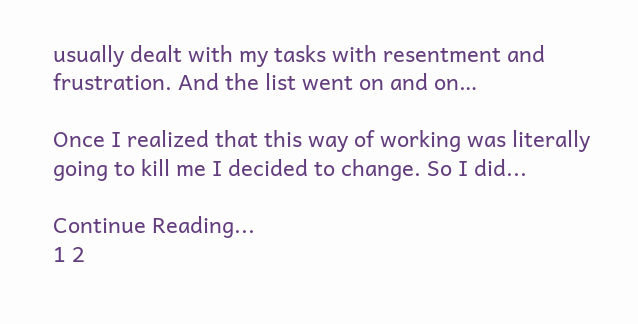usually dealt with my tasks with resentment and frustration. And the list went on and on…

Once I realized that this way of working was literally going to kill me I decided to change. So I did...

Continue Reading...
1 2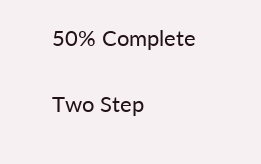50% Complete

Two Step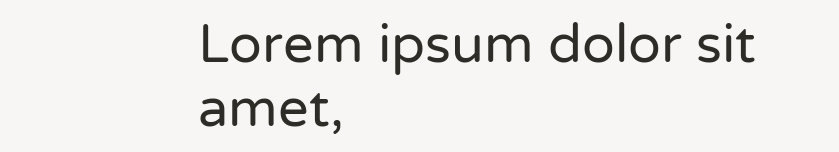Lorem ipsum dolor sit amet,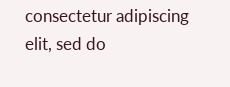consectetur adipiscing elit, sed do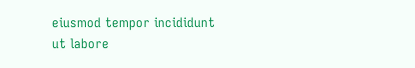eiusmod tempor incididunt ut labore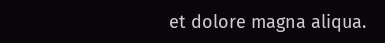et dolore magna aliqua.